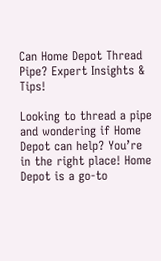Can Home Depot Thread Pipe? Expert Insights & Tips!

Looking to thread a pipe and wondering if Home Depot can help? You’re in the right place! Home Depot is a go-to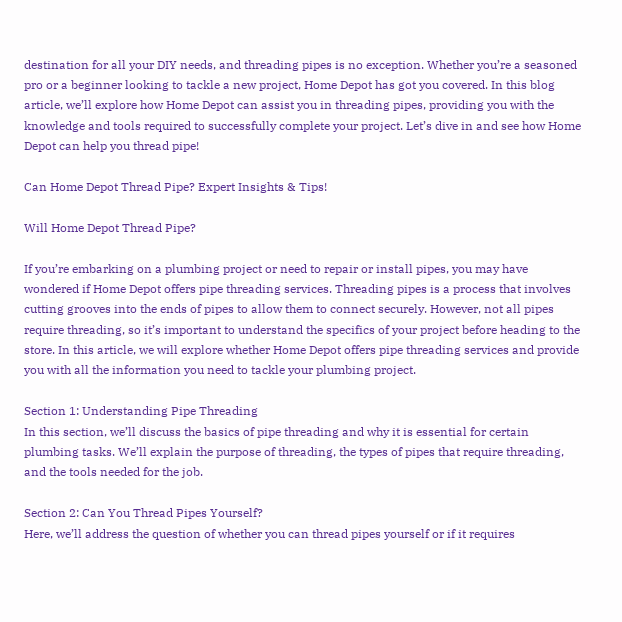destination for all your DIY needs, and threading pipes is no exception. Whether you’re a seasoned pro or a beginner looking to tackle a new project, Home Depot has got you covered. In this blog article, we’ll explore how Home Depot can assist you in threading pipes, providing you with the knowledge and tools required to successfully complete your project. Let’s dive in and see how Home Depot can help you thread pipe!

Can Home Depot Thread Pipe? Expert Insights & Tips!

Will Home Depot Thread Pipe?

If you’re embarking on a plumbing project or need to repair or install pipes, you may have wondered if Home Depot offers pipe threading services. Threading pipes is a process that involves cutting grooves into the ends of pipes to allow them to connect securely. However, not all pipes require threading, so it’s important to understand the specifics of your project before heading to the store. In this article, we will explore whether Home Depot offers pipe threading services and provide you with all the information you need to tackle your plumbing project.

Section 1: Understanding Pipe Threading
In this section, we’ll discuss the basics of pipe threading and why it is essential for certain plumbing tasks. We’ll explain the purpose of threading, the types of pipes that require threading, and the tools needed for the job.

Section 2: Can You Thread Pipes Yourself?
Here, we’ll address the question of whether you can thread pipes yourself or if it requires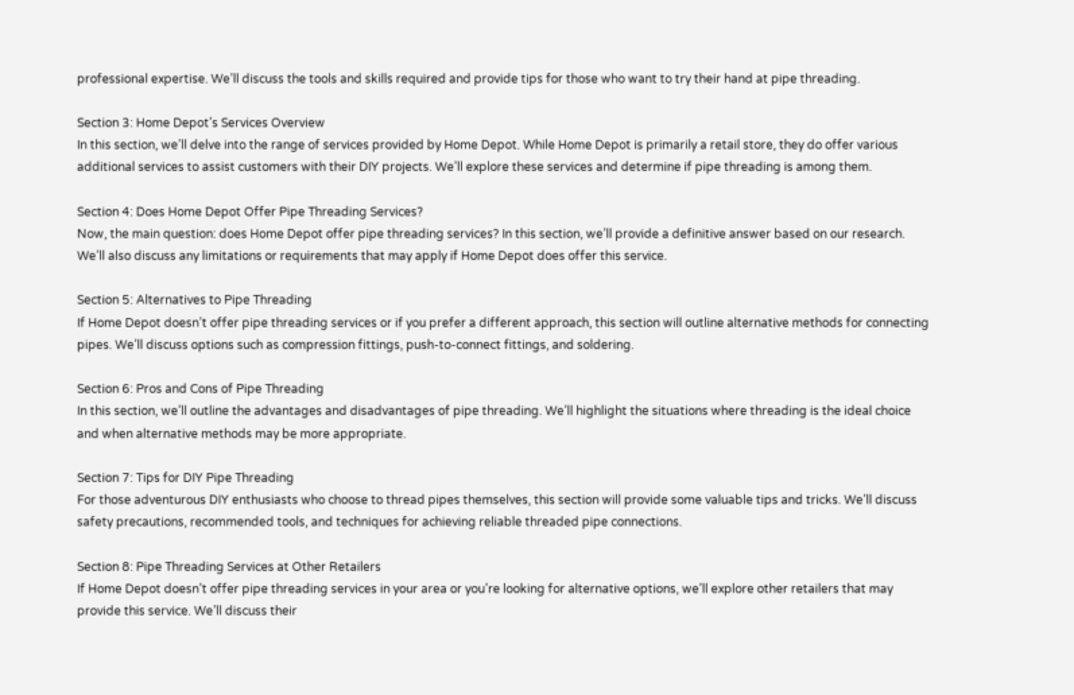professional expertise. We’ll discuss the tools and skills required and provide tips for those who want to try their hand at pipe threading.

Section 3: Home Depot’s Services Overview
In this section, we’ll delve into the range of services provided by Home Depot. While Home Depot is primarily a retail store, they do offer various additional services to assist customers with their DIY projects. We’ll explore these services and determine if pipe threading is among them.

Section 4: Does Home Depot Offer Pipe Threading Services?
Now, the main question: does Home Depot offer pipe threading services? In this section, we’ll provide a definitive answer based on our research. We’ll also discuss any limitations or requirements that may apply if Home Depot does offer this service.

Section 5: Alternatives to Pipe Threading
If Home Depot doesn’t offer pipe threading services or if you prefer a different approach, this section will outline alternative methods for connecting pipes. We’ll discuss options such as compression fittings, push-to-connect fittings, and soldering.

Section 6: Pros and Cons of Pipe Threading
In this section, we’ll outline the advantages and disadvantages of pipe threading. We’ll highlight the situations where threading is the ideal choice and when alternative methods may be more appropriate.

Section 7: Tips for DIY Pipe Threading
For those adventurous DIY enthusiasts who choose to thread pipes themselves, this section will provide some valuable tips and tricks. We’ll discuss safety precautions, recommended tools, and techniques for achieving reliable threaded pipe connections.

Section 8: Pipe Threading Services at Other Retailers
If Home Depot doesn’t offer pipe threading services in your area or you’re looking for alternative options, we’ll explore other retailers that may provide this service. We’ll discuss their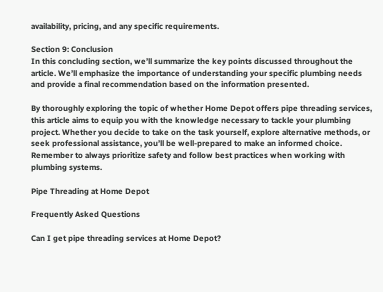availability, pricing, and any specific requirements.

Section 9: Conclusion
In this concluding section, we’ll summarize the key points discussed throughout the article. We’ll emphasize the importance of understanding your specific plumbing needs and provide a final recommendation based on the information presented.

By thoroughly exploring the topic of whether Home Depot offers pipe threading services, this article aims to equip you with the knowledge necessary to tackle your plumbing project. Whether you decide to take on the task yourself, explore alternative methods, or seek professional assistance, you’ll be well-prepared to make an informed choice. Remember to always prioritize safety and follow best practices when working with plumbing systems.

Pipe Threading at Home Depot

Frequently Asked Questions

Can I get pipe threading services at Home Depot?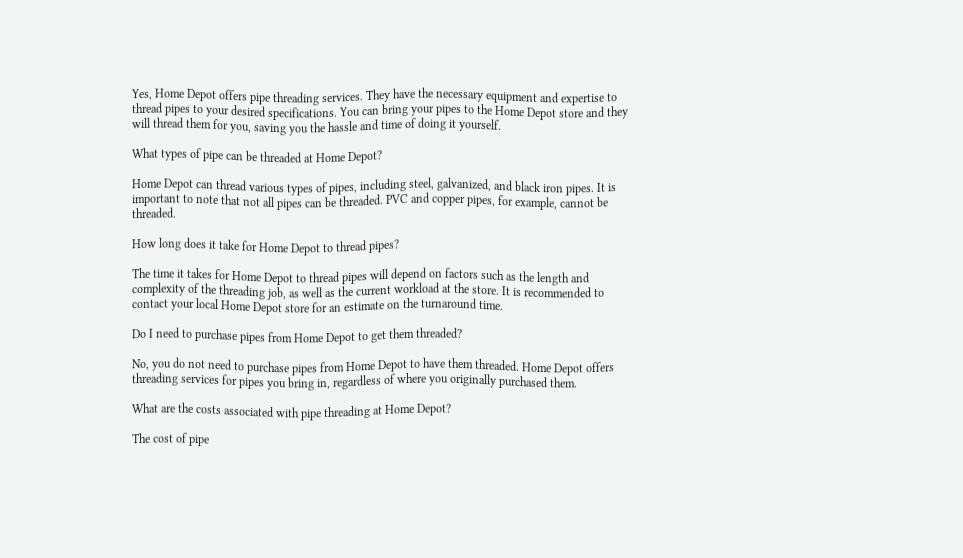Yes, Home Depot offers pipe threading services. They have the necessary equipment and expertise to thread pipes to your desired specifications. You can bring your pipes to the Home Depot store and they will thread them for you, saving you the hassle and time of doing it yourself.

What types of pipe can be threaded at Home Depot?

Home Depot can thread various types of pipes, including steel, galvanized, and black iron pipes. It is important to note that not all pipes can be threaded. PVC and copper pipes, for example, cannot be threaded.

How long does it take for Home Depot to thread pipes?

The time it takes for Home Depot to thread pipes will depend on factors such as the length and complexity of the threading job, as well as the current workload at the store. It is recommended to contact your local Home Depot store for an estimate on the turnaround time.

Do I need to purchase pipes from Home Depot to get them threaded?

No, you do not need to purchase pipes from Home Depot to have them threaded. Home Depot offers threading services for pipes you bring in, regardless of where you originally purchased them.

What are the costs associated with pipe threading at Home Depot?

The cost of pipe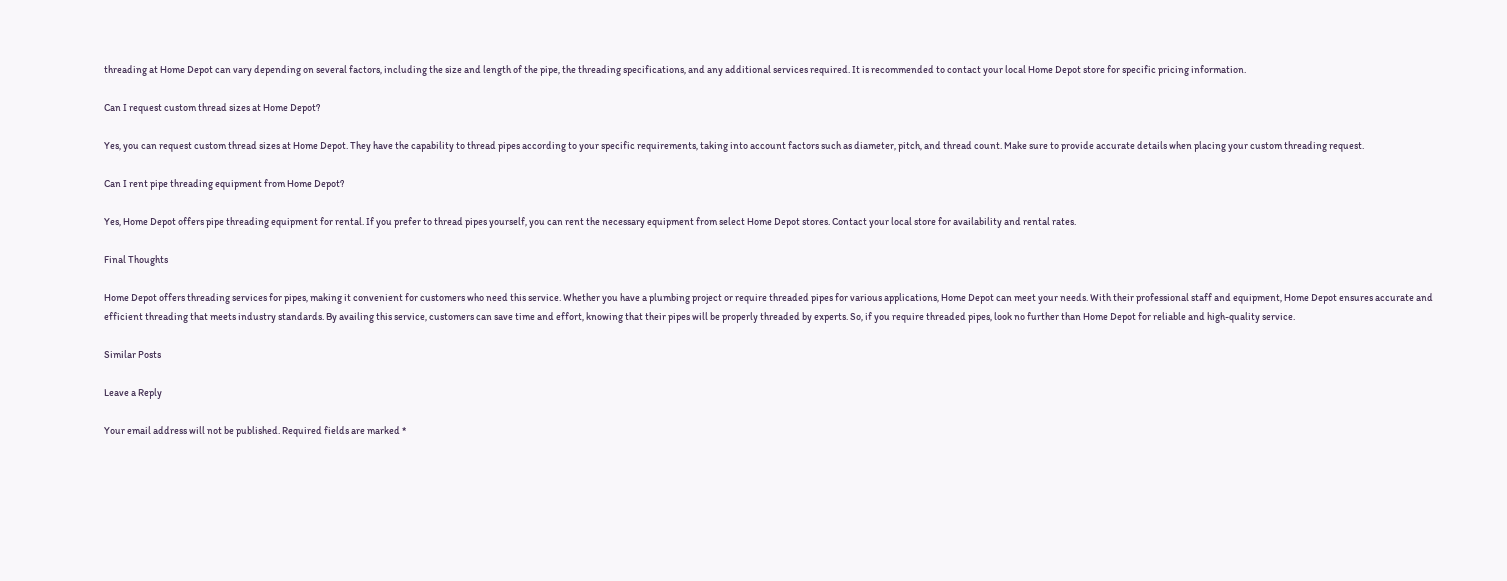threading at Home Depot can vary depending on several factors, including the size and length of the pipe, the threading specifications, and any additional services required. It is recommended to contact your local Home Depot store for specific pricing information.

Can I request custom thread sizes at Home Depot?

Yes, you can request custom thread sizes at Home Depot. They have the capability to thread pipes according to your specific requirements, taking into account factors such as diameter, pitch, and thread count. Make sure to provide accurate details when placing your custom threading request.

Can I rent pipe threading equipment from Home Depot?

Yes, Home Depot offers pipe threading equipment for rental. If you prefer to thread pipes yourself, you can rent the necessary equipment from select Home Depot stores. Contact your local store for availability and rental rates.

Final Thoughts

Home Depot offers threading services for pipes, making it convenient for customers who need this service. Whether you have a plumbing project or require threaded pipes for various applications, Home Depot can meet your needs. With their professional staff and equipment, Home Depot ensures accurate and efficient threading that meets industry standards. By availing this service, customers can save time and effort, knowing that their pipes will be properly threaded by experts. So, if you require threaded pipes, look no further than Home Depot for reliable and high-quality service.

Similar Posts

Leave a Reply

Your email address will not be published. Required fields are marked *